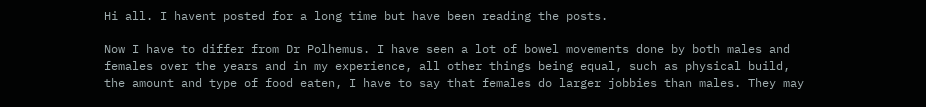Hi all. I havent posted for a long time but have been reading the posts.

Now I have to differ from Dr Polhemus. I have seen a lot of bowel movements done by both males and females over the years and in my experience, all other things being equal, such as physical build, the amount and type of food eaten, I have to say that females do larger jobbies than males. They may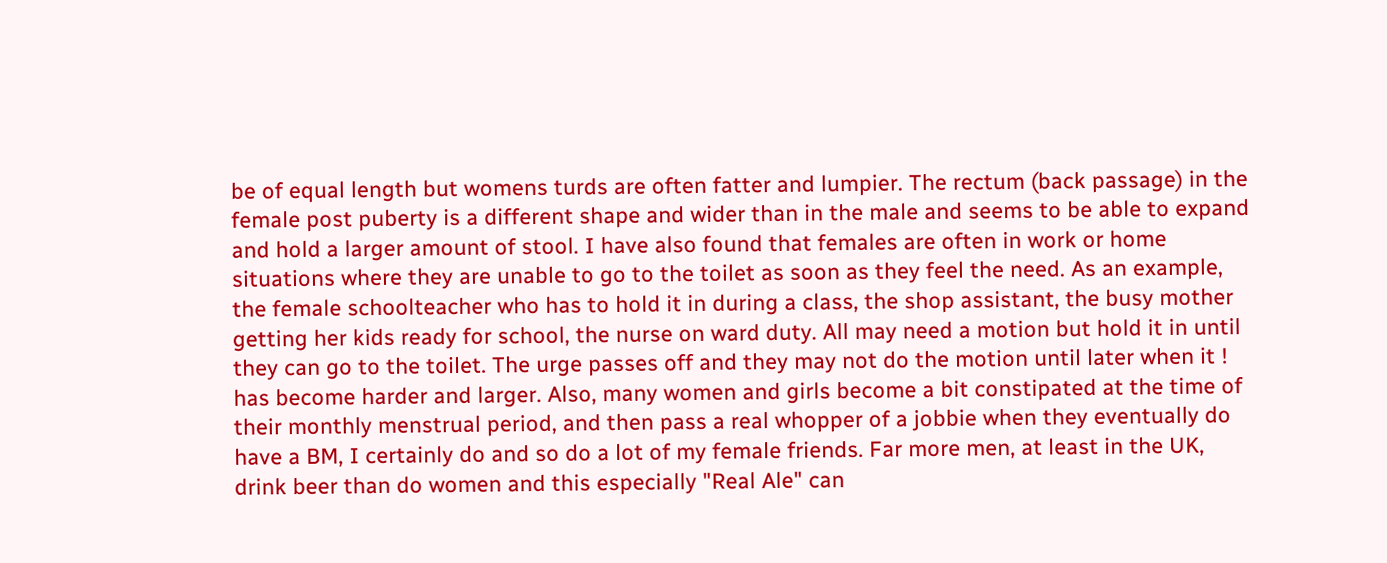be of equal length but womens turds are often fatter and lumpier. The rectum (back passage) in the female post puberty is a different shape and wider than in the male and seems to be able to expand and hold a larger amount of stool. I have also found that females are often in work or home situations where they are unable to go to the toilet as soon as they feel the need. As an example, the female schoolteacher who has to hold it in during a class, the shop assistant, the busy mother getting her kids ready for school, the nurse on ward duty. All may need a motion but hold it in until they can go to the toilet. The urge passes off and they may not do the motion until later when it ! has become harder and larger. Also, many women and girls become a bit constipated at the time of their monthly menstrual period, and then pass a real whopper of a jobbie when they eventually do have a BM, I certainly do and so do a lot of my female friends. Far more men, at least in the UK, drink beer than do women and this especially "Real Ale" can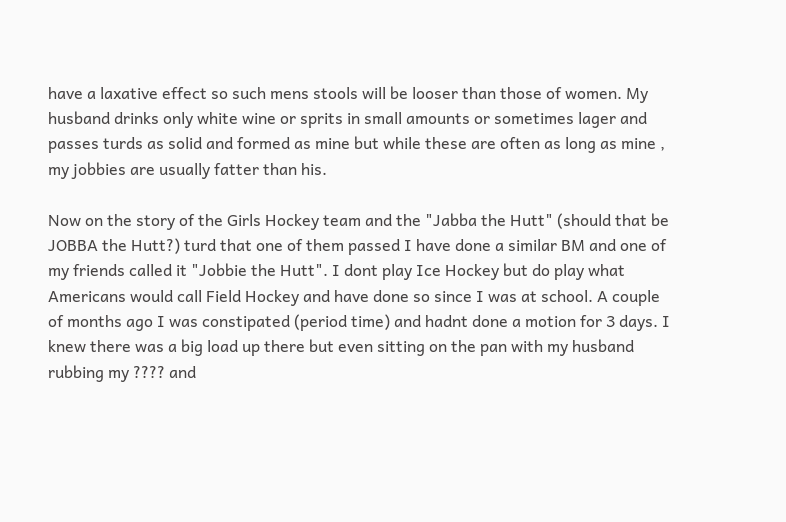have a laxative effect so such mens stools will be looser than those of women. My husband drinks only white wine or sprits in small amounts or sometimes lager and passes turds as solid and formed as mine but while these are often as long as mine , my jobbies are usually fatter than his.

Now on the story of the Girls Hockey team and the "Jabba the Hutt" (should that be JOBBA the Hutt?) turd that one of them passed I have done a similar BM and one of my friends called it "Jobbie the Hutt". I dont play Ice Hockey but do play what Americans would call Field Hockey and have done so since I was at school. A couple of months ago I was constipated (period time) and hadnt done a motion for 3 days. I knew there was a big load up there but even sitting on the pan with my husband rubbing my ???? and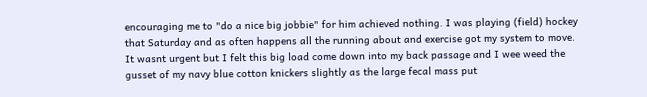encouraging me to "do a nice big jobbie" for him achieved nothing. I was playing (field) hockey that Saturday and as often happens all the running about and exercise got my system to move. It wasnt urgent but I felt this big load come down into my back passage and I wee weed the gusset of my navy blue cotton knickers slightly as the large fecal mass put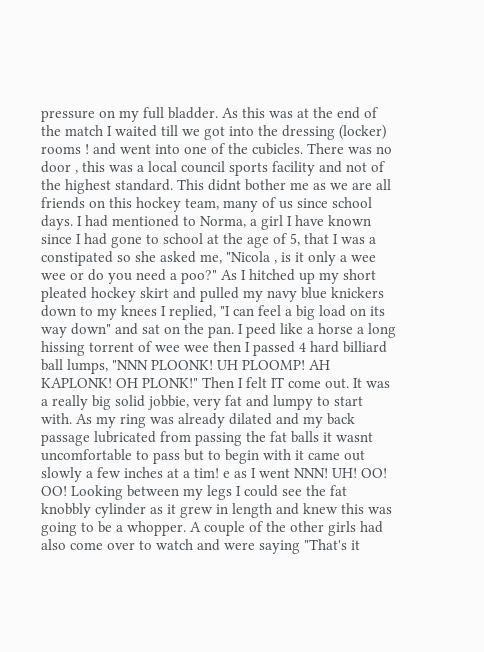pressure on my full bladder. As this was at the end of the match I waited till we got into the dressing (locker) rooms ! and went into one of the cubicles. There was no door , this was a local council sports facility and not of the highest standard. This didnt bother me as we are all friends on this hockey team, many of us since school days. I had mentioned to Norma, a girl I have known since I had gone to school at the age of 5, that I was a constipated so she asked me, "Nicola , is it only a wee wee or do you need a poo?" As I hitched up my short pleated hockey skirt and pulled my navy blue knickers down to my knees I replied, "I can feel a big load on its way down" and sat on the pan. I peed like a horse a long hissing torrent of wee wee then I passed 4 hard billiard ball lumps, "NNN PLOONK! UH PLOOMP! AH KAPLONK! OH PLONK!" Then I felt IT come out. It was a really big solid jobbie, very fat and lumpy to start with. As my ring was already dilated and my back passage lubricated from passing the fat balls it wasnt uncomfortable to pass but to begin with it came out slowly a few inches at a tim! e as I went NNN! UH! OO! OO! Looking between my legs I could see the fat knobbly cylinder as it grew in length and knew this was going to be a whopper. A couple of the other girls had also come over to watch and were saying "That's it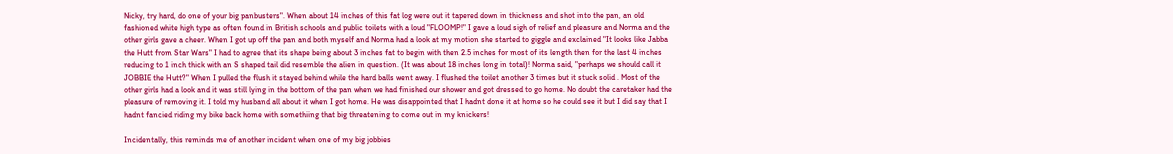Nicky, try hard, do one of your big panbusters". When about 14 inches of this fat log were out it tapered down in thickness and shot into the pan, an old fashioned white high type as often found in British schools and public toilets with a loud "FLOOMP!" I gave a loud sigh of relief and pleasure and Norma and the other girls gave a cheer. When I got up off the pan and both myself and Norma had a look at my motion she started to giggle and exclained "It looks like Jabba the Hutt from Star Wars" I had to agree that its shape being about 3 inches fat to begin with then 2.5 inches for most of its length then for the last 4 inches reducing to 1 inch thick with an S shaped tail did resemble the alien in question. (It was about 18 inches long in total)! Norma said, "perhaps we should call it JOBBIE the Hutt?" When I pulled the flush it stayed behind while the hard balls went away. I flushed the toilet another 3 times but it stuck solid . Most of the other girls had a look and it was still lying in the bottom of the pan when we had finished our shower and got dressed to go home. No doubt the caretaker had the pleasure of removing it. I told my husband all about it when I got home. He was disappointed that I hadnt done it at home so he could see it but I did say that I hadnt fancied riding my bike back home with somethiing that big threatening to come out in my knickers!

Incidentally, this reminds me of another incident when one of my big jobbies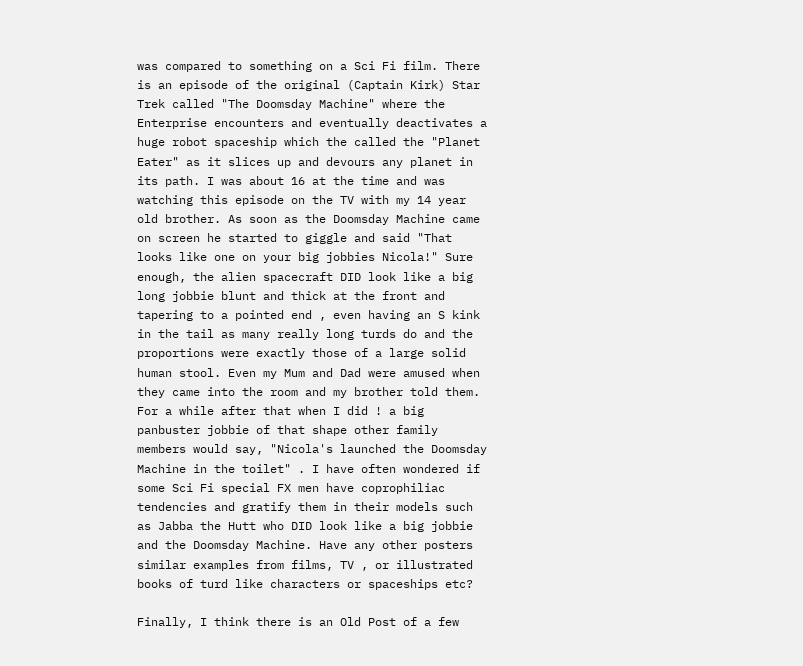was compared to something on a Sci Fi film. There is an episode of the original (Captain Kirk) Star Trek called "The Doomsday Machine" where the Enterprise encounters and eventually deactivates a huge robot spaceship which the called the "Planet Eater" as it slices up and devours any planet in its path. I was about 16 at the time and was watching this episode on the TV with my 14 year old brother. As soon as the Doomsday Machine came on screen he started to giggle and said "That looks like one on your big jobbies Nicola!" Sure enough, the alien spacecraft DID look like a big long jobbie blunt and thick at the front and tapering to a pointed end , even having an S kink in the tail as many really long turds do and the proportions were exactly those of a large solid human stool. Even my Mum and Dad were amused when they came into the room and my brother told them. For a while after that when I did ! a big panbuster jobbie of that shape other family members would say, "Nicola's launched the Doomsday Machine in the toilet" . I have often wondered if some Sci Fi special FX men have coprophiliac tendencies and gratify them in their models such as Jabba the Hutt who DID look like a big jobbie and the Doomsday Machine. Have any other posters similar examples from films, TV , or illustrated books of turd like characters or spaceships etc?

Finally, I think there is an Old Post of a few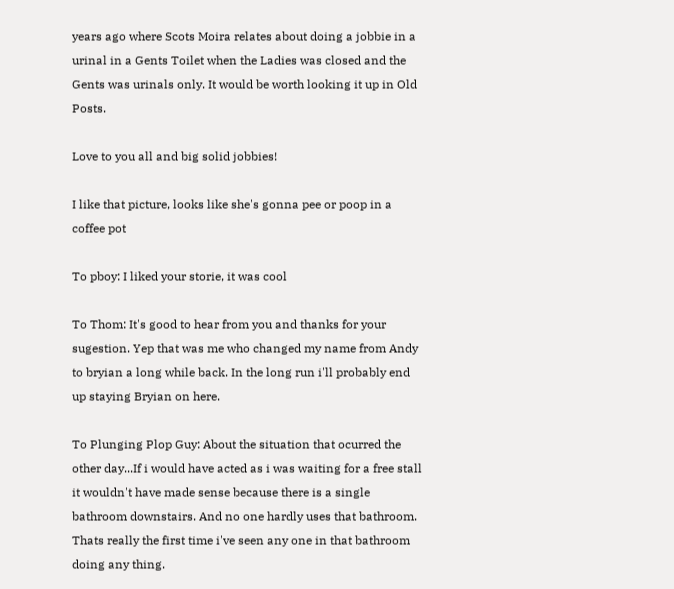years ago where Scots Moira relates about doing a jobbie in a urinal in a Gents Toilet when the Ladies was closed and the Gents was urinals only. It would be worth looking it up in Old Posts.

Love to you all and big solid jobbies!

I like that picture, looks like she's gonna pee or poop in a coffee pot

To pboy: I liked your storie, it was cool

To Thom: It's good to hear from you and thanks for your sugestion. Yep that was me who changed my name from Andy to bryian a long while back. In the long run i'll probably end up staying Bryian on here.

To Plunging Plop Guy: About the situation that ocurred the other day...If i would have acted as i was waiting for a free stall it wouldn't have made sense because there is a single bathroom downstairs. And no one hardly uses that bathroom. Thats really the first time i've seen any one in that bathroom doing any thing.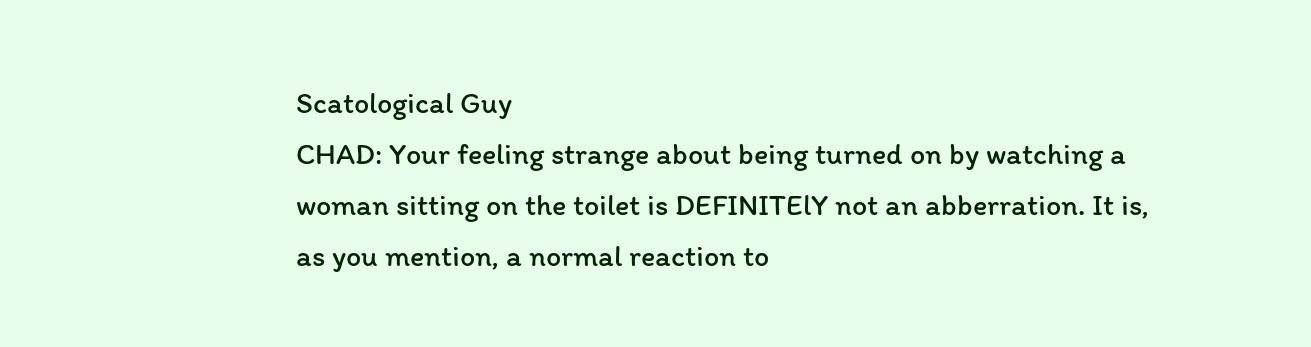Scatological Guy
CHAD: Your feeling strange about being turned on by watching a woman sitting on the toilet is DEFINITElY not an abberration. It is, as you mention, a normal reaction to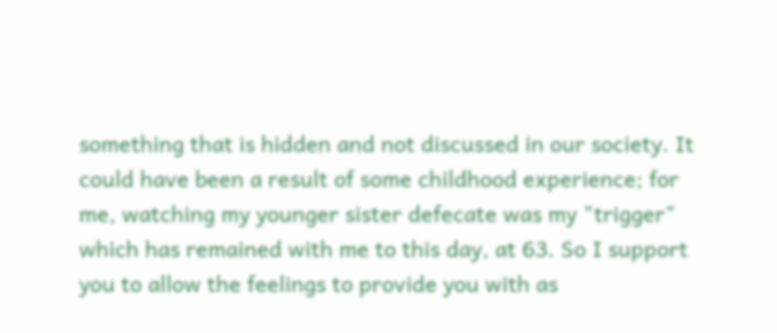something that is hidden and not discussed in our society. It could have been a result of some childhood experience; for me, watching my younger sister defecate was my "trigger" which has remained with me to this day, at 63. So I support you to allow the feelings to provide you with as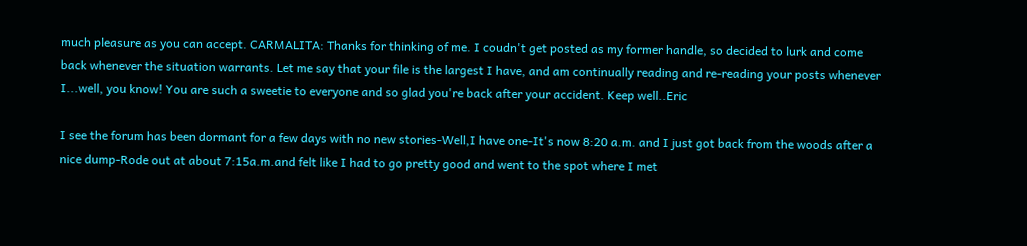much pleasure as you can accept. CARMALITA: Thanks for thinking of me. I coudn't get posted as my former handle, so decided to lurk and come back whenever the situation warrants. Let me say that your file is the largest I have, and am continually reading and re-reading your posts whenever I...well, you know! You are such a sweetie to everyone and so glad you're back after your accident. Keep well..Eric

I see the forum has been dormant for a few days with no new stories-Well,I have one-It's now 8:20 a.m. and I just got back from the woods after a nice dump-Rode out at about 7:15a.m.and felt like I had to go pretty good and went to the spot where I met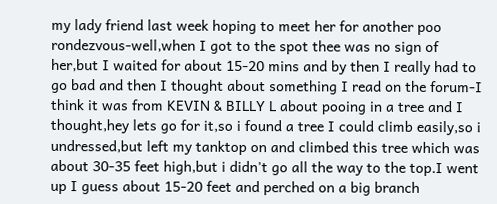my lady friend last week hoping to meet her for another poo rondezvous-well,when I got to the spot thee was no sign of her,but I waited for about 15-20 mins and by then I really had to go bad and then I thought about something I read on the forum-I think it was from KEVIN & BILLY L about pooing in a tree and I thought,hey lets go for it,so i found a tree I could climb easily,so i undressed,but left my tanktop on and climbed this tree which was about 30-35 feet high,but i didn't go all the way to the top.I went up I guess about 15-20 feet and perched on a big branch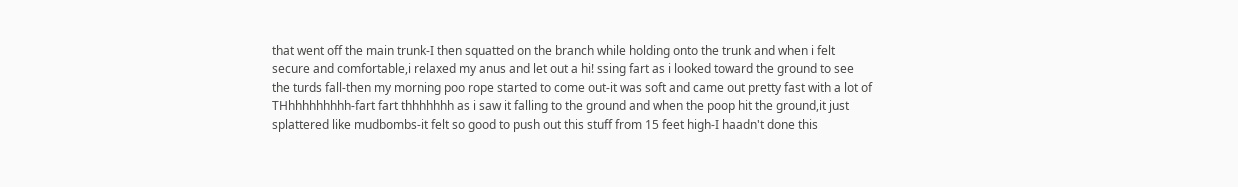that went off the main trunk-I then squatted on the branch while holding onto the trunk and when i felt secure and comfortable,i relaxed my anus and let out a hi! ssing fart as i looked toward the ground to see the turds fall-then my morning poo rope started to come out-it was soft and came out pretty fast with a lot of THhhhhhhhhh-fart fart thhhhhhh as i saw it falling to the ground and when the poop hit the ground,it just splattered like mudbombs-it felt so good to push out this stuff from 15 feet high-I haadn't done this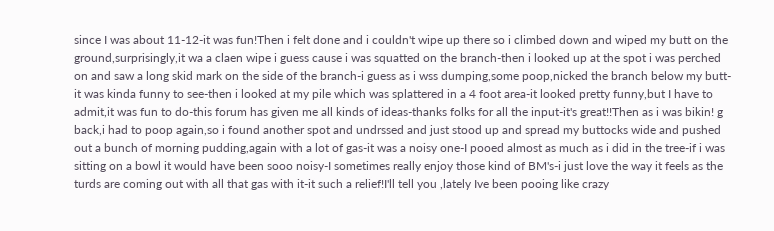since I was about 11-12-it was fun!Then i felt done and i couldn't wipe up there so i climbed down and wiped my butt on the ground,surprisingly,it wa a claen wipe i guess cause i was squatted on the branch-then i looked up at the spot i was perched on and saw a long skid mark on the side of the branch-i guess as i wss dumping,some poop,nicked the branch below my butt-it was kinda funny to see-then i looked at my pile which was splattered in a 4 foot area-it looked pretty funny,but I have to admit,it was fun to do-this forum has given me all kinds of ideas-thanks folks for all the input-it's great!!Then as i was bikin! g back,i had to poop again,so i found another spot and undrssed and just stood up and spread my buttocks wide and pushed out a bunch of morning pudding,again with a lot of gas-it was a noisy one-I pooed almost as much as i did in the tree-if i was sitting on a bowl it would have been sooo noisy-I sometimes really enjoy those kind of BM's-i just love the way it feels as the turds are coming out with all that gas with it-it such a relief!I'll tell you ,lately Ive been pooing like crazy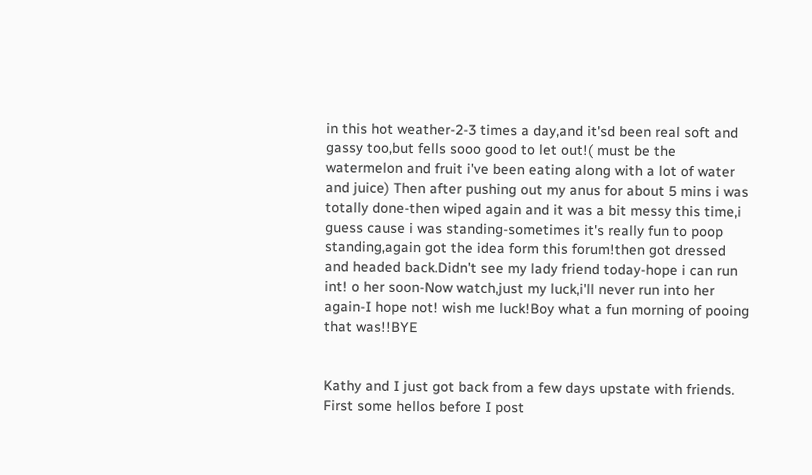in this hot weather-2-3 times a day,and it'sd been real soft and gassy too,but fells sooo good to let out!( must be the watermelon and fruit i've been eating along with a lot of water and juice) Then after pushing out my anus for about 5 mins i was totally done-then wiped again and it was a bit messy this time,i guess cause i was standing-sometimes it's really fun to poop standing,again got the idea form this forum!then got dressed and headed back.Didn't see my lady friend today-hope i can run int! o her soon-Now watch,just my luck,i'll never run into her again-I hope not! wish me luck!Boy what a fun morning of pooing that was!!BYE


Kathy and I just got back from a few days upstate with friends. First some hellos before I post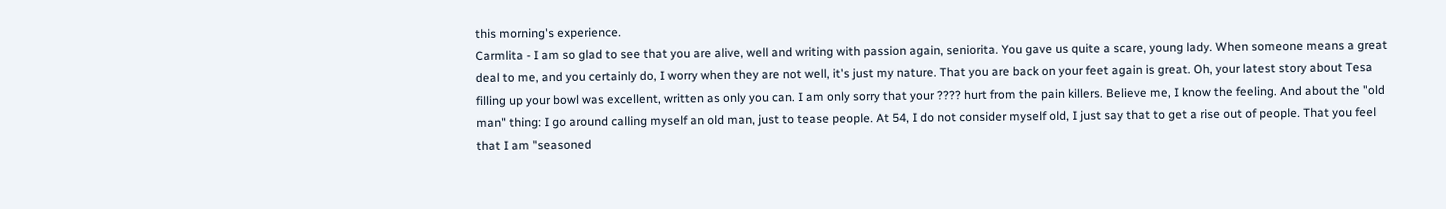this morning's experience.
Carmlita - I am so glad to see that you are alive, well and writing with passion again, seniorita. You gave us quite a scare, young lady. When someone means a great deal to me, and you certainly do, I worry when they are not well, it's just my nature. That you are back on your feet again is great. Oh, your latest story about Tesa filling up your bowl was excellent, written as only you can. I am only sorry that your ???? hurt from the pain killers. Believe me, I know the feeling. And about the "old man" thing: I go around calling myself an old man, just to tease people. At 54, I do not consider myself old, I just say that to get a rise out of people. That you feel that I am "seasoned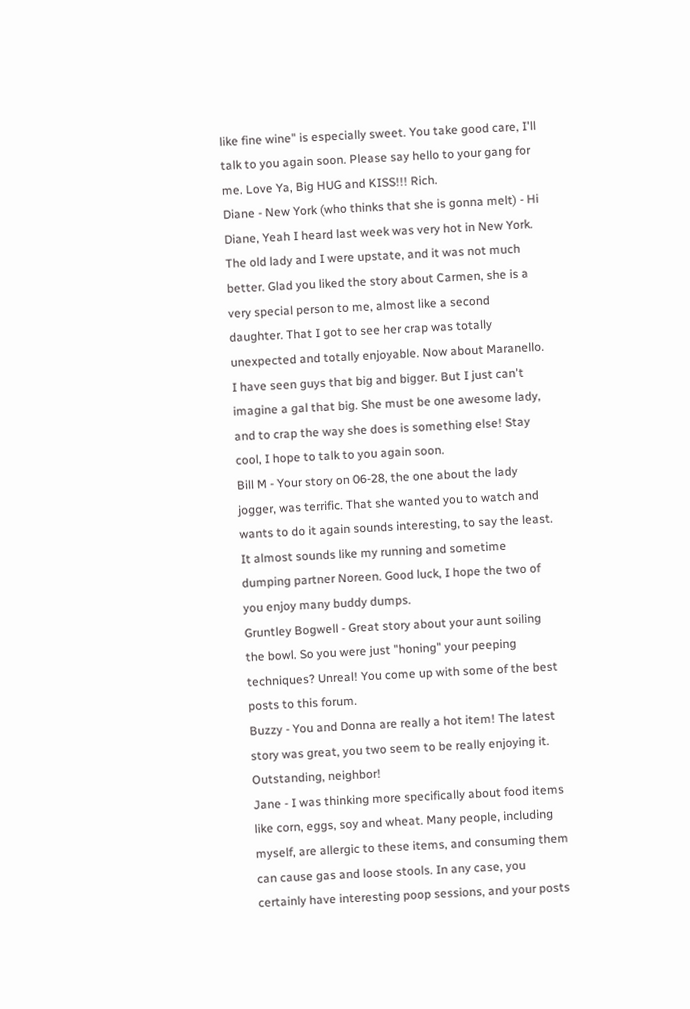like fine wine" is especially sweet. You take good care, I'll talk to you again soon. Please say hello to your gang for me. Love Ya, Big HUG and KISS!!! Rich.
Diane - New York (who thinks that she is gonna melt) - Hi Diane, Yeah I heard last week was very hot in New York. The old lady and I were upstate, and it was not much better. Glad you liked the story about Carmen, she is a very special person to me, almost like a second daughter. That I got to see her crap was totally unexpected and totally enjoyable. Now about Maranello. I have seen guys that big and bigger. But I just can't imagine a gal that big. She must be one awesome lady, and to crap the way she does is something else! Stay cool, I hope to talk to you again soon.
Bill M - Your story on 06-28, the one about the lady jogger, was terrific. That she wanted you to watch and wants to do it again sounds interesting, to say the least. It almost sounds like my running and sometime dumping partner Noreen. Good luck, I hope the two of you enjoy many buddy dumps.
Gruntley Bogwell - Great story about your aunt soiling the bowl. So you were just "honing" your peeping techniques? Unreal! You come up with some of the best posts to this forum.
Buzzy - You and Donna are really a hot item! The latest story was great, you two seem to be really enjoying it. Outstanding, neighbor!
Jane - I was thinking more specifically about food items like corn, eggs, soy and wheat. Many people, including myself, are allergic to these items, and consuming them can cause gas and loose stools. In any case, you certainly have interesting poop sessions, and your posts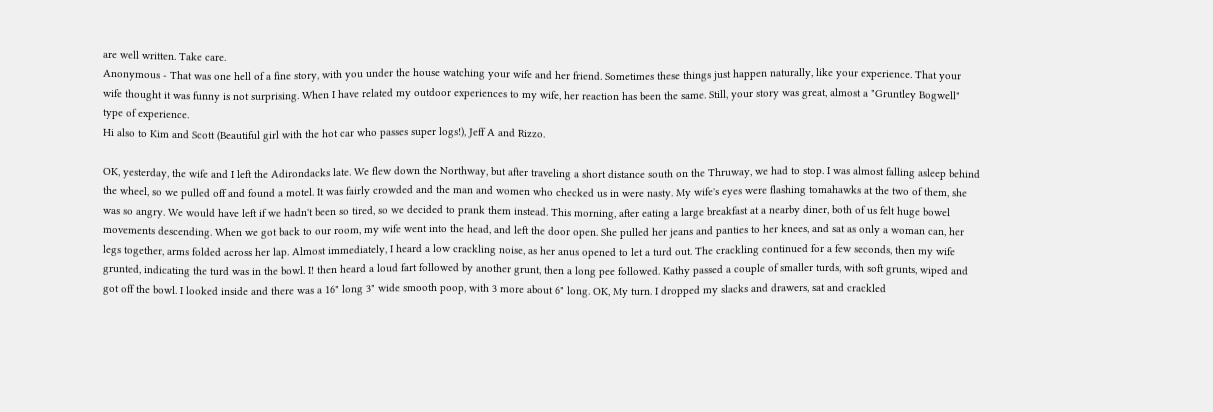are well written. Take care.
Anonymous - That was one hell of a fine story, with you under the house watching your wife and her friend. Sometimes these things just happen naturally, like your experience. That your wife thought it was funny is not surprising. When I have related my outdoor experiences to my wife, her reaction has been the same. Still, your story was great, almost a "Gruntley Bogwell" type of experience.
Hi also to Kim and Scott (Beautiful girl with the hot car who passes super logs!), Jeff A and Rizzo.

OK, yesterday, the wife and I left the Adirondacks late. We flew down the Northway, but after traveling a short distance south on the Thruway, we had to stop. I was almost falling asleep behind the wheel, so we pulled off and found a motel. It was fairly crowded and the man and women who checked us in were nasty. My wife's eyes were flashing tomahawks at the two of them, she was so angry. We would have left if we hadn't been so tired, so we decided to prank them instead. This morning, after eating a large breakfast at a nearby diner, both of us felt huge bowel movements descending. When we got back to our room, my wife went into the head, and left the door open. She pulled her jeans and panties to her knees, and sat as only a woman can, her legs together, arms folded across her lap. Almost immediately, I heard a low crackling noise, as her anus opened to let a turd out. The crackling continued for a few seconds, then my wife grunted, indicating the turd was in the bowl. I! then heard a loud fart followed by another grunt, then a long pee followed. Kathy passed a couple of smaller turds, with soft grunts, wiped and got off the bowl. I looked inside and there was a 16" long 3" wide smooth poop, with 3 more about 6" long. OK, My turn. I dropped my slacks and drawers, sat and crackled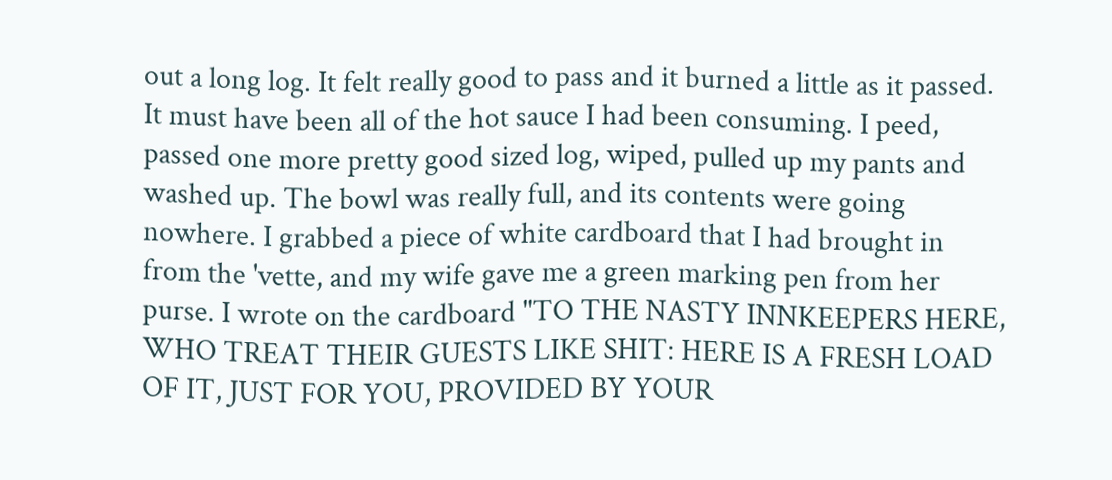out a long log. It felt really good to pass and it burned a little as it passed. It must have been all of the hot sauce I had been consuming. I peed, passed one more pretty good sized log, wiped, pulled up my pants and washed up. The bowl was really full, and its contents were going nowhere. I grabbed a piece of white cardboard that I had brought in from the 'vette, and my wife gave me a green marking pen from her purse. I wrote on the cardboard "TO THE NASTY INNKEEPERS HERE, WHO TREAT THEIR GUESTS LIKE SHIT: HERE IS A FRESH LOAD OF IT, JUST FOR YOU, PROVIDED BY YOUR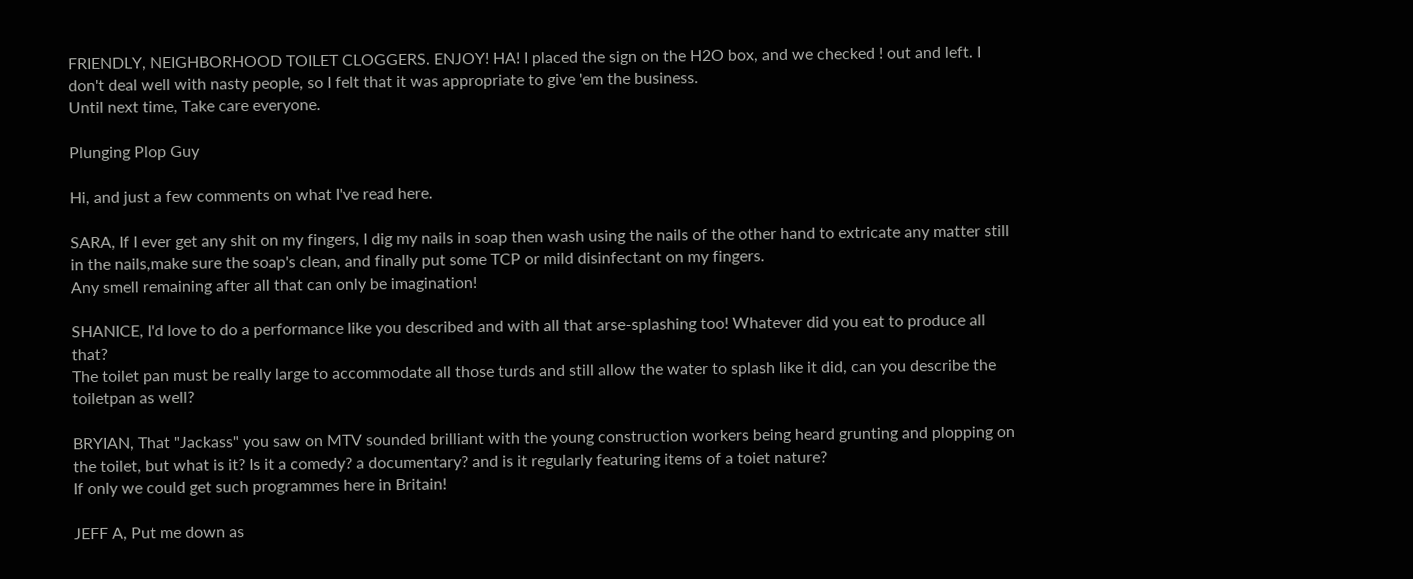FRIENDLY, NEIGHBORHOOD TOILET CLOGGERS. ENJOY! HA! I placed the sign on the H2O box, and we checked ! out and left. I don't deal well with nasty people, so I felt that it was appropriate to give 'em the business.
Until next time, Take care everyone.

Plunging Plop Guy

Hi, and just a few comments on what I've read here.

SARA, If I ever get any shit on my fingers, I dig my nails in soap then wash using the nails of the other hand to extricate any matter still in the nails,make sure the soap's clean, and finally put some TCP or mild disinfectant on my fingers.
Any smell remaining after all that can only be imagination!

SHANICE, I'd love to do a performance like you described and with all that arse-splashing too! Whatever did you eat to produce all that?
The toilet pan must be really large to accommodate all those turds and still allow the water to splash like it did, can you describe the toiletpan as well?

BRYIAN, That "Jackass" you saw on MTV sounded brilliant with the young construction workers being heard grunting and plopping on the toilet, but what is it? Is it a comedy? a documentary? and is it regularly featuring items of a toiet nature?
If only we could get such programmes here in Britain!

JEFF A, Put me down as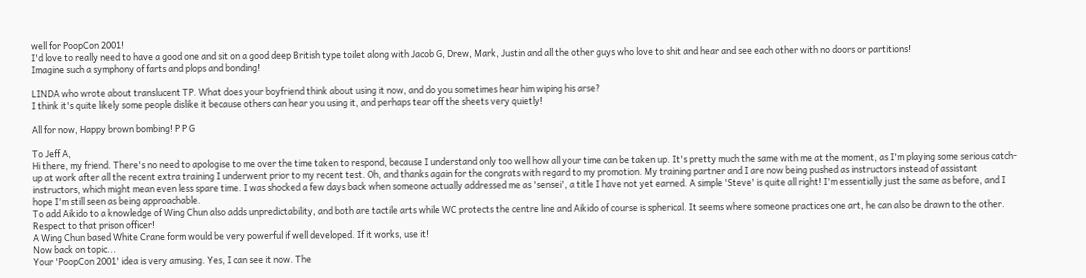well for PoopCon 2001!
I'd love to really need to have a good one and sit on a good deep British type toilet along with Jacob G, Drew, Mark, Justin and all the other guys who love to shit and hear and see each other with no doors or partitions!
Imagine such a symphony of farts and plops and bonding!

LINDA who wrote about translucent TP. What does your boyfriend think about using it now, and do you sometimes hear him wiping his arse?
I think it's quite likely some people dislike it because others can hear you using it, and perhaps tear off the sheets very quietly!

All for now, Happy brown bombing! P P G

To Jeff A,
Hi there, my friend. There's no need to apologise to me over the time taken to respond, because I understand only too well how all your time can be taken up. It's pretty much the same with me at the moment, as I'm playing some serious catch-up at work after all the recent extra training I underwent prior to my recent test. Oh, and thanks again for the congrats with regard to my promotion. My training partner and I are now being pushed as instructors instead of assistant instructors, which might mean even less spare time. I was shocked a few days back when someone actually addressed me as 'sensei', a title I have not yet earned. A simple 'Steve' is quite all right! I'm essentially just the same as before, and I hope I'm still seen as being approachable.
To add Aikido to a knowledge of Wing Chun also adds unpredictability, and both are tactile arts while WC protects the centre line and Aikido of course is spherical. It seems where someone practices one art, he can also be drawn to the other. Respect to that prison officer!
A Wing Chun based White Crane form would be very powerful if well developed. If it works, use it!
Now back on topic...
Your 'PoopCon 2001' idea is very amusing. Yes, I can see it now. The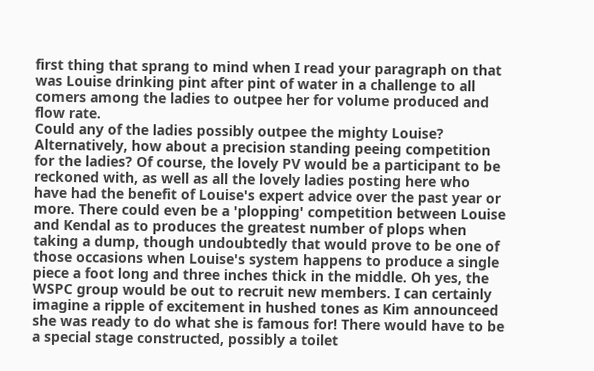first thing that sprang to mind when I read your paragraph on that was Louise drinking pint after pint of water in a challenge to all comers among the ladies to outpee her for volume produced and flow rate.
Could any of the ladies possibly outpee the mighty Louise?
Alternatively, how about a precision standing peeing competition for the ladies? Of course, the lovely PV would be a participant to be reckoned with, as well as all the lovely ladies posting here who have had the benefit of Louise's expert advice over the past year or more. There could even be a 'plopping' competition between Louise and Kendal as to produces the greatest number of plops when taking a dump, though undoubtedly that would prove to be one of those occasions when Louise's system happens to produce a single piece a foot long and three inches thick in the middle. Oh yes, the WSPC group would be out to recruit new members. I can certainly imagine a ripple of excitement in hushed tones as Kim announceed she was ready to do what she is famous for! There would have to be a special stage constructed, possibly a toilet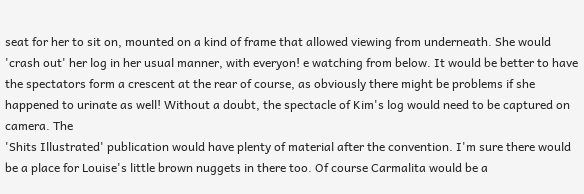seat for her to sit on, mounted on a kind of frame that allowed viewing from underneath. She would 'crash out' her log in her usual manner, with everyon! e watching from below. It would be better to have the spectators form a crescent at the rear of course, as obviously there might be problems if she happened to urinate as well! Without a doubt, the spectacle of Kim's log would need to be captured on camera. The
'Shits Illustrated' publication would have plenty of material after the convention. I'm sure there would be a place for Louise's little brown nuggets in there too. Of course Carmalita would be a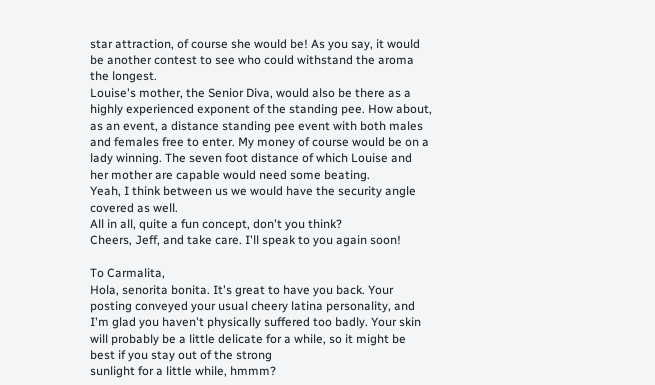star attraction, of course she would be! As you say, it would be another contest to see who could withstand the aroma the longest.
Louise's mother, the Senior Diva, would also be there as a highly experienced exponent of the standing pee. How about, as an event, a distance standing pee event with both males and females free to enter. My money of course would be on a lady winning. The seven foot distance of which Louise and her mother are capable would need some beating.
Yeah, I think between us we would have the security angle covered as well.
All in all, quite a fun concept, don't you think?
Cheers, Jeff, and take care. I'll speak to you again soon!

To Carmalita,
Hola, senorita bonita. It's great to have you back. Your posting conveyed your usual cheery latina personality, and I'm glad you haven't physically suffered too badly. Your skin will probably be a little delicate for a while, so it might be best if you stay out of the strong
sunlight for a little while, hmmm?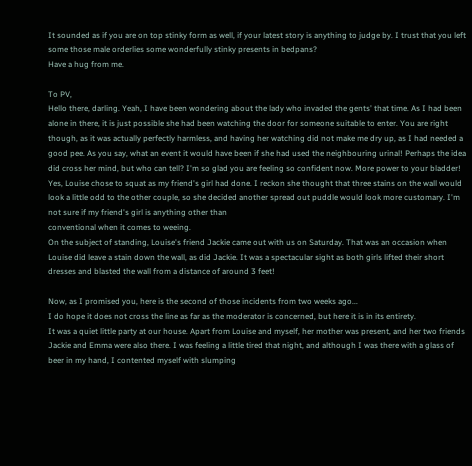It sounded as if you are on top stinky form as well, if your latest story is anything to judge by. I trust that you left some those male orderlies some wonderfully stinky presents in bedpans?
Have a hug from me.

To PV,
Hello there, darling. Yeah, I have been wondering about the lady who invaded the gents' that time. As I had been alone in there, it is just possible she had been watching the door for someone suitable to enter. You are right though, as it was actually perfectly harmless, and having her watching did not make me dry up, as I had needed a good pee. As you say, what an event it would have been if she had used the neighbouring urinal! Perhaps the idea did cross her mind, but who can tell? I'm so glad you are feeling so confident now. More power to your bladder!
Yes, Louise chose to squat as my friend's girl had done. I reckon she thought that three stains on the wall would look a little odd to the other couple, so she decided another spread out puddle would look more customary. I'm not sure if my friend's girl is anything other than
conventional when it comes to weeing.
On the subject of standing, Louise's friend Jackie came out with us on Saturday. That was an occasion when Louise did leave a stain down the wall, as did Jackie. It was a spectacular sight as both girls lifted their short dresses and blasted the wall from a distance of around 3 feet!

Now, as I promised you, here is the second of those incidents from two weeks ago...
I do hope it does not cross the line as far as the moderator is concerned, but here it is in its entirety.
It was a quiet little party at our house. Apart from Louise and myself, her mother was present, and her two friends Jackie and Emma were also there. I was feeling a little tired that night, and although I was there with a glass of beer in my hand, I contented myself with slumping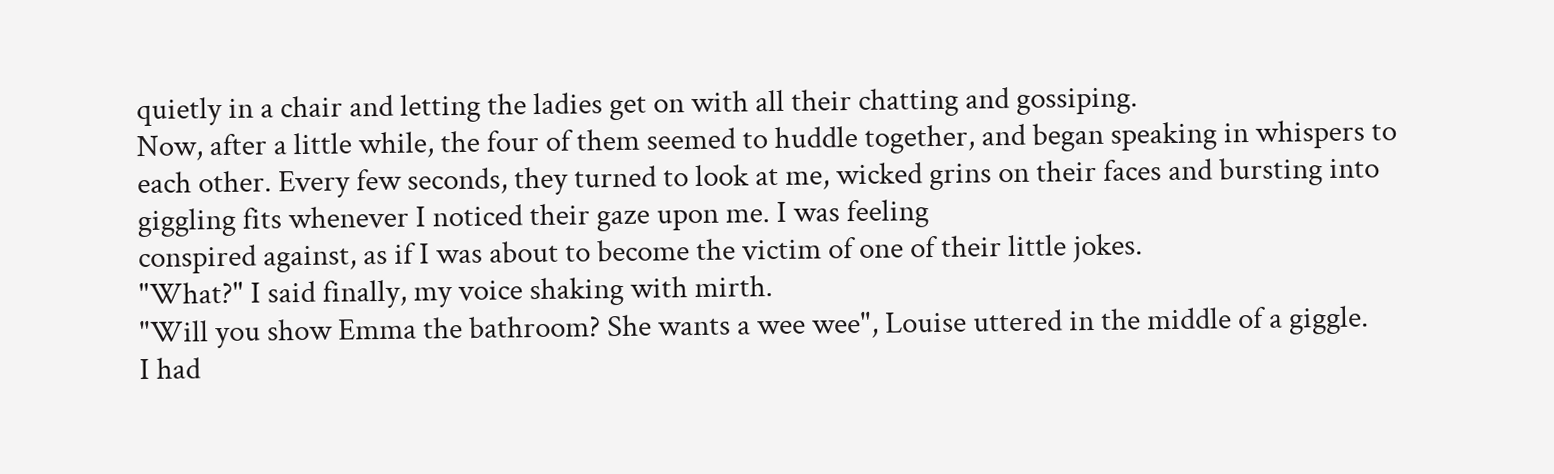quietly in a chair and letting the ladies get on with all their chatting and gossiping.
Now, after a little while, the four of them seemed to huddle together, and began speaking in whispers to each other. Every few seconds, they turned to look at me, wicked grins on their faces and bursting into giggling fits whenever I noticed their gaze upon me. I was feeling
conspired against, as if I was about to become the victim of one of their little jokes.
"What?" I said finally, my voice shaking with mirth.
"Will you show Emma the bathroom? She wants a wee wee", Louise uttered in the middle of a giggle.
I had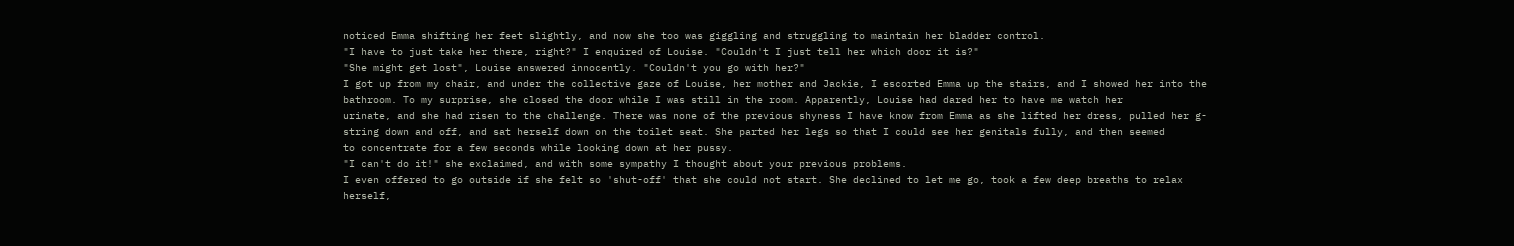noticed Emma shifting her feet slightly, and now she too was giggling and struggling to maintain her bladder control.
"I have to just take her there, right?" I enquired of Louise. "Couldn't I just tell her which door it is?"
"She might get lost", Louise answered innocently. "Couldn't you go with her?"
I got up from my chair, and under the collective gaze of Louise, her mother and Jackie, I escorted Emma up the stairs, and I showed her into the bathroom. To my surprise, she closed the door while I was still in the room. Apparently, Louise had dared her to have me watch her
urinate, and she had risen to the challenge. There was none of the previous shyness I have know from Emma as she lifted her dress, pulled her g-string down and off, and sat herself down on the toilet seat. She parted her legs so that I could see her genitals fully, and then seemed
to concentrate for a few seconds while looking down at her pussy.
"I can't do it!" she exclaimed, and with some sympathy I thought about your previous problems.
I even offered to go outside if she felt so 'shut-off' that she could not start. She declined to let me go, took a few deep breaths to relax herself,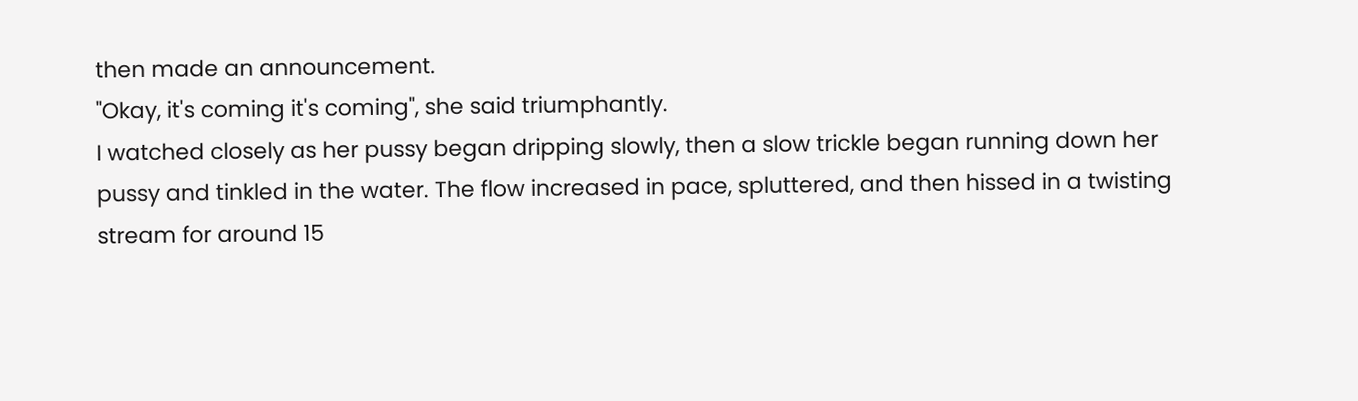then made an announcement.
"Okay, it's coming it's coming", she said triumphantly.
I watched closely as her pussy began dripping slowly, then a slow trickle began running down her pussy and tinkled in the water. The flow increased in pace, spluttered, and then hissed in a twisting stream for around 15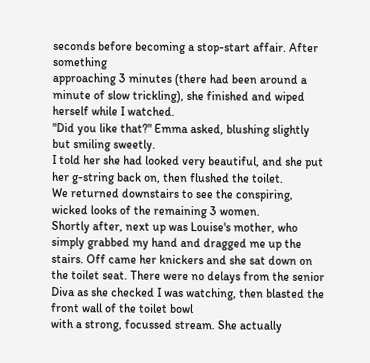seconds before becoming a stop-start affair. After something
approaching 3 minutes (there had been around a minute of slow trickling), she finished and wiped herself while I watched.
"Did you like that?" Emma asked, blushing slightly but smiling sweetly.
I told her she had looked very beautiful, and she put her g-string back on, then flushed the toilet.
We returned downstairs to see the conspiring, wicked looks of the remaining 3 women.
Shortly after, next up was Louise's mother, who simply grabbed my hand and dragged me up the stairs. Off came her knickers and she sat down on the toilet seat. There were no delays from the senior Diva as she checked I was watching, then blasted the front wall of the toilet bowl
with a strong, focussed stream. She actually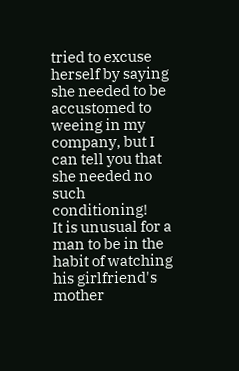tried to excuse herself by saying she needed to be accustomed to weeing in my company, but I can tell you that she needed no such conditioning!
It is unusual for a man to be in the habit of watching his girlfriend's mother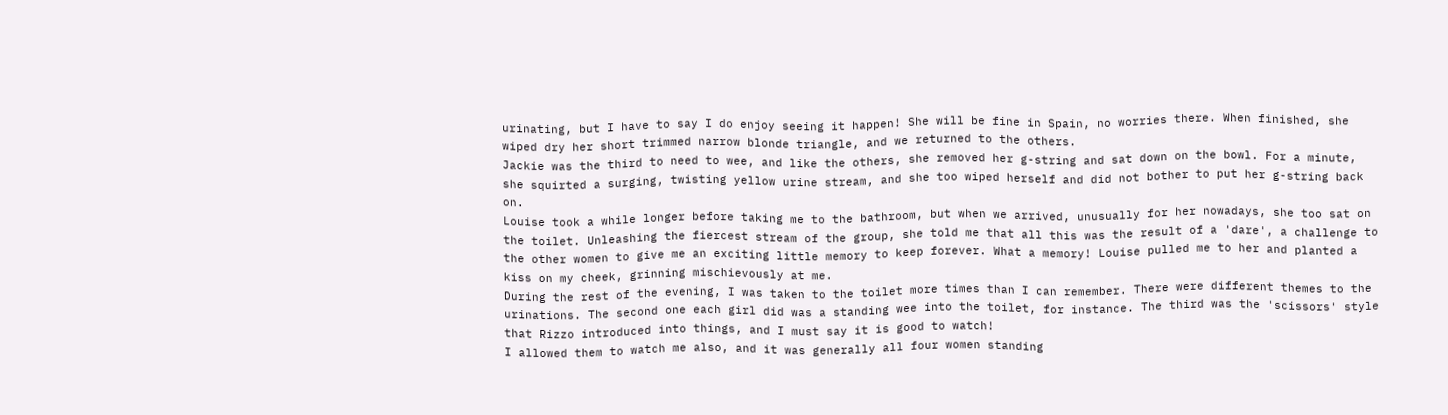urinating, but I have to say I do enjoy seeing it happen! She will be fine in Spain, no worries there. When finished, she wiped dry her short trimmed narrow blonde triangle, and we returned to the others.
Jackie was the third to need to wee, and like the others, she removed her g-string and sat down on the bowl. For a minute, she squirted a surging, twisting yellow urine stream, and she too wiped herself and did not bother to put her g-string back on.
Louise took a while longer before taking me to the bathroom, but when we arrived, unusually for her nowadays, she too sat on the toilet. Unleashing the fiercest stream of the group, she told me that all this was the result of a 'dare', a challenge to the other women to give me an exciting little memory to keep forever. What a memory! Louise pulled me to her and planted a kiss on my cheek, grinning mischievously at me.
During the rest of the evening, I was taken to the toilet more times than I can remember. There were different themes to the urinations. The second one each girl did was a standing wee into the toilet, for instance. The third was the 'scissors' style that Rizzo introduced into things, and I must say it is good to watch!
I allowed them to watch me also, and it was generally all four women standing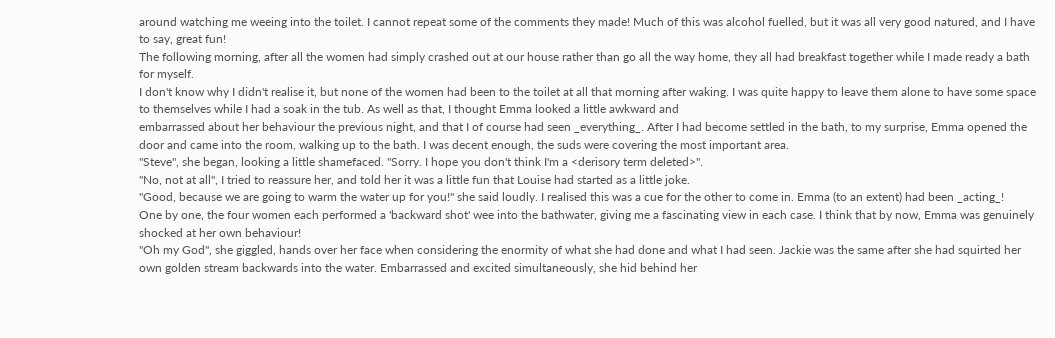around watching me weeing into the toilet. I cannot repeat some of the comments they made! Much of this was alcohol fuelled, but it was all very good natured, and I have to say, great fun!
The following morning, after all the women had simply crashed out at our house rather than go all the way home, they all had breakfast together while I made ready a bath for myself.
I don't know why I didn't realise it, but none of the women had been to the toilet at all that morning after waking. I was quite happy to leave them alone to have some space to themselves while I had a soak in the tub. As well as that, I thought Emma looked a little awkward and
embarrassed about her behaviour the previous night, and that I of course had seen _everything_. After I had become settled in the bath, to my surprise, Emma opened the door and came into the room, walking up to the bath. I was decent enough, the suds were covering the most important area.
"Steve", she began, looking a little shamefaced. "Sorry. I hope you don't think I'm a <derisory term deleted>".
"No, not at all", I tried to reassure her, and told her it was a little fun that Louise had started as a little joke.
"Good, because we are going to warm the water up for you!" she said loudly. I realised this was a cue for the other to come in. Emma (to an extent) had been _acting_!
One by one, the four women each performed a 'backward shot' wee into the bathwater, giving me a fascinating view in each case. I think that by now, Emma was genuinely shocked at her own behaviour!
"Oh my God", she giggled, hands over her face when considering the enormity of what she had done and what I had seen. Jackie was the same after she had squirted her own golden stream backwards into the water. Embarrassed and excited simultaneously, she hid behind her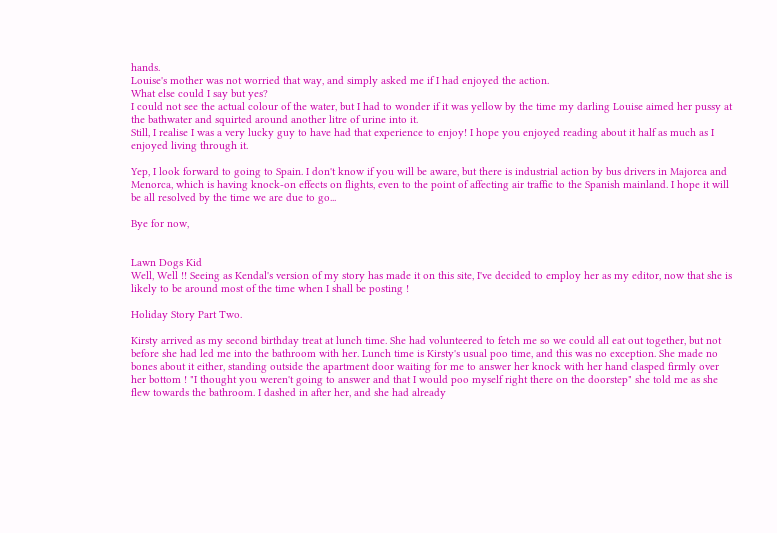hands.
Louise's mother was not worried that way, and simply asked me if I had enjoyed the action.
What else could I say but yes?
I could not see the actual colour of the water, but I had to wonder if it was yellow by the time my darling Louise aimed her pussy at the bathwater and squirted around another litre of urine into it.
Still, I realise I was a very lucky guy to have had that experience to enjoy! I hope you enjoyed reading about it half as much as I enjoyed living through it.

Yep, I look forward to going to Spain. I don't know if you will be aware, but there is industrial action by bus drivers in Majorca and Menorca, which is having knock-on effects on flights, even to the point of affecting air traffic to the Spanish mainland. I hope it will be all resolved by the time we are due to go...

Bye for now,


Lawn Dogs Kid
Well, Well !! Seeing as Kendal's version of my story has made it on this site, I've decided to employ her as my editor, now that she is likely to be around most of the time when I shall be posting !

Holiday Story Part Two.

Kirsty arrived as my second birthday treat at lunch time. She had volunteered to fetch me so we could all eat out together, but not before she had led me into the bathroom with her. Lunch time is Kirsty's usual poo time, and this was no exception. She made no bones about it either, standing outside the apartment door waiting for me to answer her knock with her hand clasped firmly over her bottom ! "I thought you weren't going to answer and that I would poo myself right there on the doorstep" she told me as she flew towards the bathroom. I dashed in after her, and she had already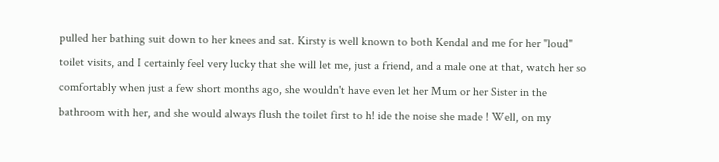pulled her bathing suit down to her knees and sat. Kirsty is well known to both Kendal and me for her "loud" toilet visits, and I certainly feel very lucky that she will let me, just a friend, and a male one at that, watch her so comfortably when just a few short months ago, she wouldn't have even let her Mum or her Sister in the bathroom with her, and she would always flush the toilet first to h! ide the noise she made ! Well, on my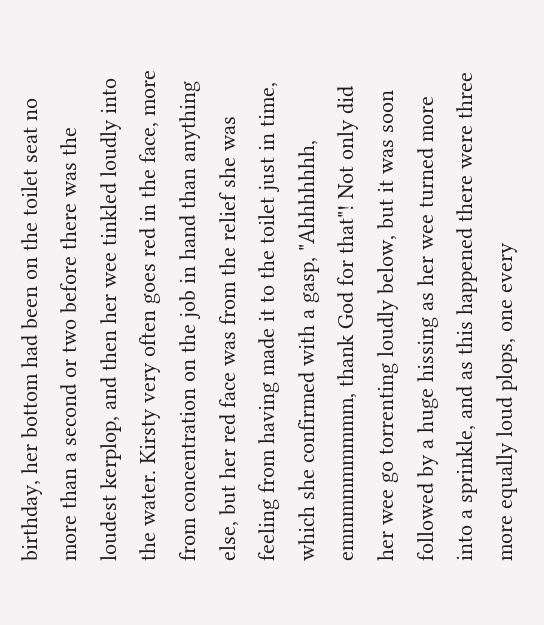birthday, her bottom had been on the toilet seat no more than a second or two before there was the loudest kerplop, and then her wee tinkled loudly into the water. Kirsty very often goes red in the face, more from concentration on the job in hand than anything else, but her red face was from the relief she was feeling from having made it to the toilet just in time, which she confirmed with a gasp, "Ahhhhhhh, emmmmmmmmm, thank God for that"! Not only did her wee go torrenting loudly below, but it was soon followed by a huge hissing as her wee turned more into a sprinkle, and as this happened there were three more equally loud plops, one every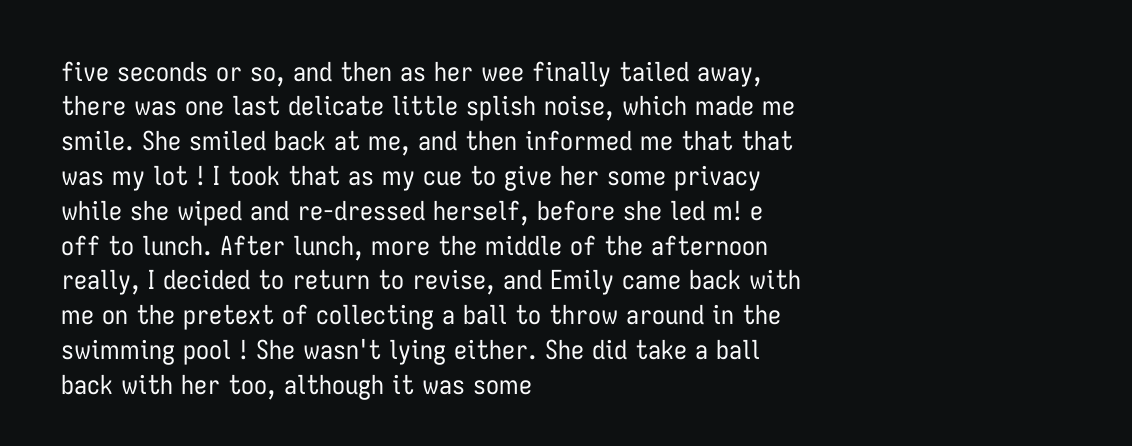five seconds or so, and then as her wee finally tailed away, there was one last delicate little splish noise, which made me smile. She smiled back at me, and then informed me that that was my lot ! I took that as my cue to give her some privacy while she wiped and re-dressed herself, before she led m! e off to lunch. After lunch, more the middle of the afternoon really, I decided to return to revise, and Emily came back with me on the pretext of collecting a ball to throw around in the swimming pool ! She wasn't lying either. She did take a ball back with her too, although it was some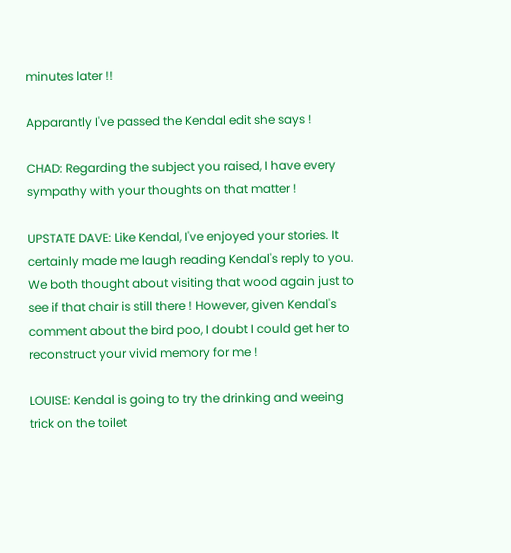minutes later !!

Apparantly I've passed the Kendal edit she says !

CHAD: Regarding the subject you raised, I have every sympathy with your thoughts on that matter !

UPSTATE DAVE: Like Kendal, I've enjoyed your stories. It certainly made me laugh reading Kendal's reply to you. We both thought about visiting that wood again just to see if that chair is still there ! However, given Kendal's comment about the bird poo, I doubt I could get her to reconstruct your vivid memory for me !

LOUISE: Kendal is going to try the drinking and weeing trick on the toilet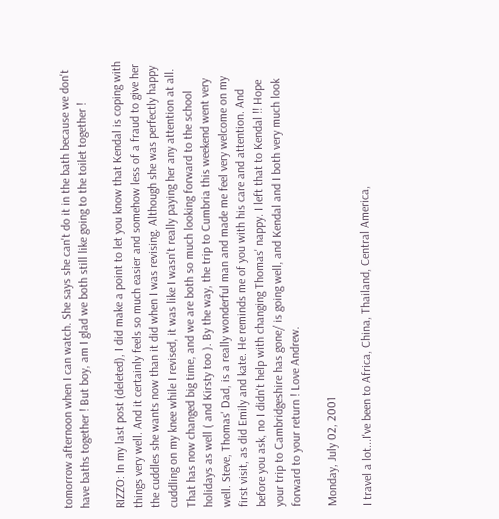tomorrow afternoon when I can watch. She says she can't do it in the bath because we don't have baths together ! But boy, am I glad we both still like going to the toilet together !

RIZZO: In my last post (deleted), I did make a point to let you know that Kendal is coping with things very well. And it certainly feels so much easier and somehow less of a fraud to give her the cuddles she wants now than it did when I was revising. Although she was perfectly happy cuddling on my knee while I revised, it was like I wasn't really paying her any attention at all. That has now changed big time, and we are both so much looking forward to the school holidays as well ( and Kirsty too ). By the way, the trip to Cumbria this weekend went very well. Steve, Thomas' Dad, is a really wonderful man and made me feel very welcome on my first visit, as did Emily and kate. He reminds me of you with his care and attention. And before you ask, no I didn't help with changing Thomas' nappy. I left that to Kendal !! Hope your trip to Cambridgeshire has gone/ is going well, and Kendal and I both very much look forward to your return ! Love Andrew.

Monday, July 02, 2001

I travel a lot...I've been to Africa, China, Thailand, Central America,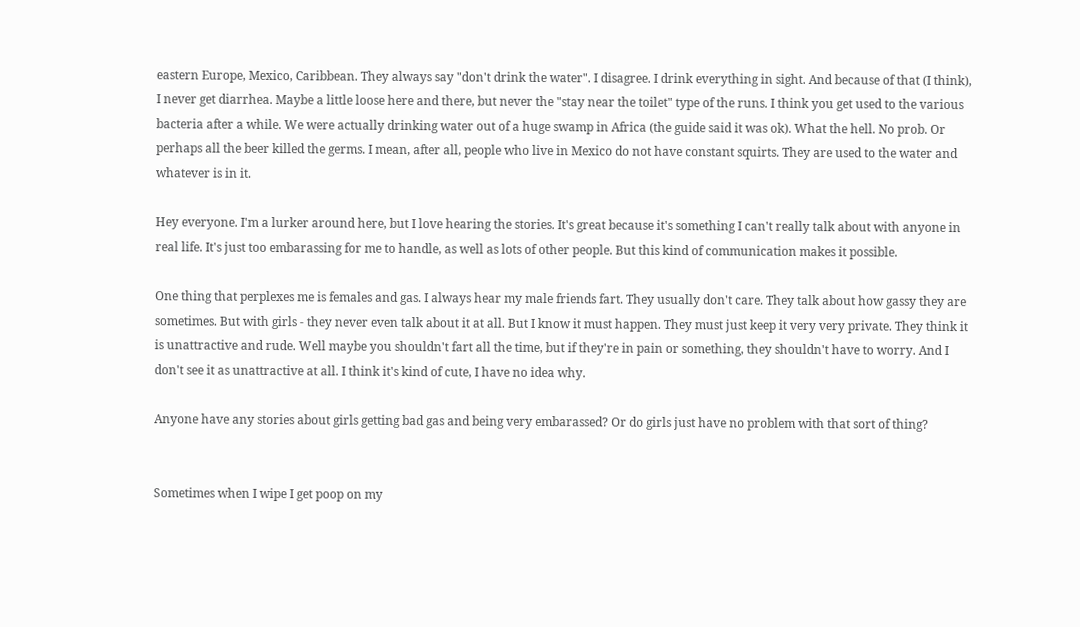eastern Europe, Mexico, Caribbean. They always say "don't drink the water". I disagree. I drink everything in sight. And because of that (I think), I never get diarrhea. Maybe a little loose here and there, but never the "stay near the toilet" type of the runs. I think you get used to the various bacteria after a while. We were actually drinking water out of a huge swamp in Africa (the guide said it was ok). What the hell. No prob. Or perhaps all the beer killed the germs. I mean, after all, people who live in Mexico do not have constant squirts. They are used to the water and whatever is in it.

Hey everyone. I'm a lurker around here, but I love hearing the stories. It's great because it's something I can't really talk about with anyone in real life. It's just too embarassing for me to handle, as well as lots of other people. But this kind of communication makes it possible.

One thing that perplexes me is females and gas. I always hear my male friends fart. They usually don't care. They talk about how gassy they are sometimes. But with girls - they never even talk about it at all. But I know it must happen. They must just keep it very very private. They think it is unattractive and rude. Well maybe you shouldn't fart all the time, but if they're in pain or something, they shouldn't have to worry. And I don't see it as unattractive at all. I think it's kind of cute, I have no idea why.

Anyone have any stories about girls getting bad gas and being very embarassed? Or do girls just have no problem with that sort of thing?


Sometimes when I wipe I get poop on my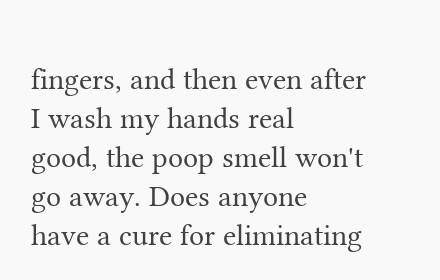fingers, and then even after I wash my hands real good, the poop smell won't go away. Does anyone have a cure for eliminating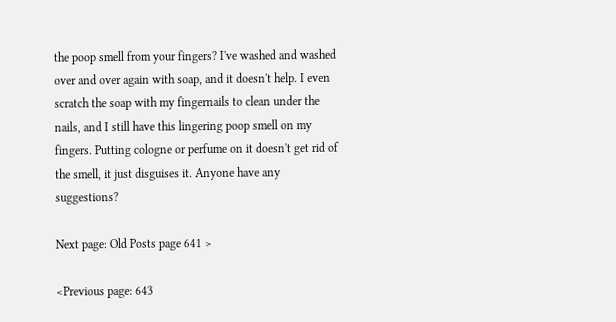the poop smell from your fingers? I've washed and washed over and over again with soap, and it doesn't help. I even scratch the soap with my fingernails to clean under the nails, and I still have this lingering poop smell on my fingers. Putting cologne or perfume on it doesn't get rid of the smell, it just disguises it. Anyone have any suggestions?

Next page: Old Posts page 641 >

<Previous page: 643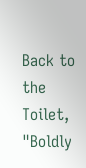Back to the Toilet, "Boldly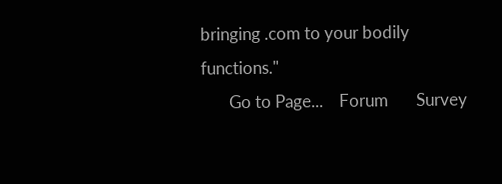bringing .com to your bodily functions."
       Go to Page...    Forum       Survey